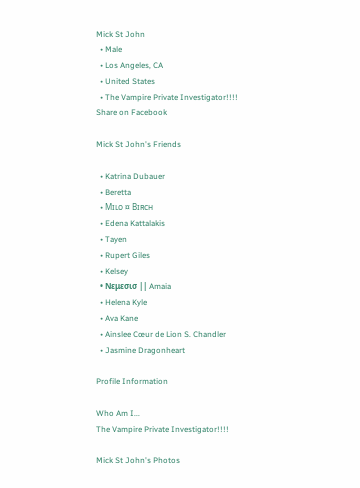Mick St John
  • Male
  • Los Angeles, CA
  • United States
  • The Vampire Private Investigator!!!!
Share on Facebook

Mick St John's Friends

  • Katrina Dubauer
  • Beretta
  • Mɪʟᴏ ¤ Bɪʀᴄʜ
  • Edena Kattalakis
  • Tayen
  • Rupert Giles
  • Kelsey
  • Νεμεσισ || Amaia
  • Helena Kyle
  • Ava Kane
  • Ainslee Cœur de Lion S. Chandler
  • Jasmine Dragonheart

Profile Information

Who Am I...
The Vampire Private Investigator!!!!

Mick St John's Photos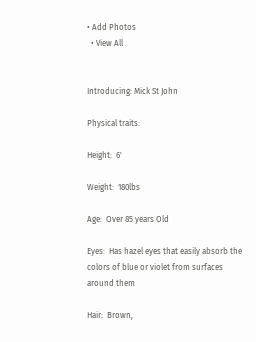• Add Photos
  • View All


Introducing: Mick St John

Physical traits:

Height:  6'

Weight:  180lbs

Age:  Over 85 years Old

Eyes:  Has hazel eyes that easily absorb the colors of blue or violet from surfaces around them

Hair:  Brown,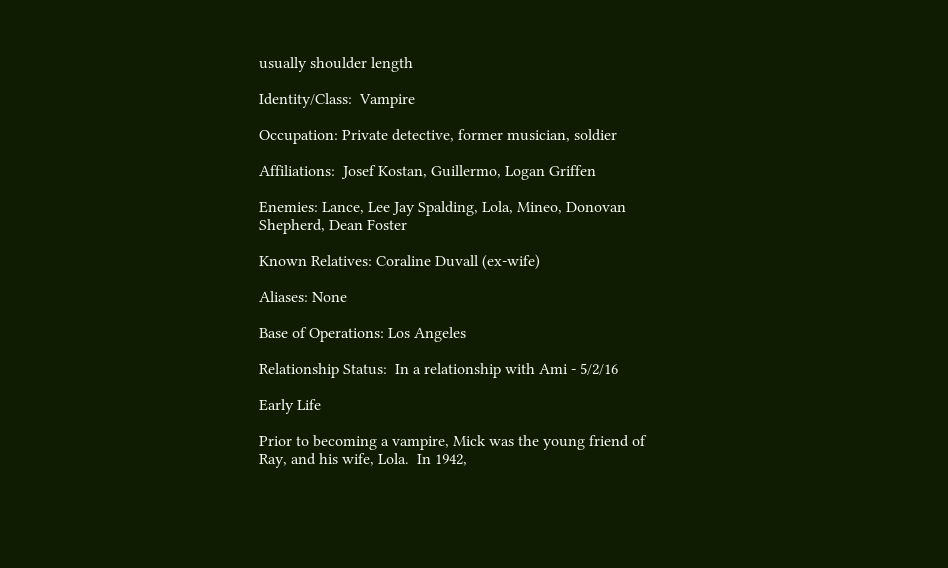usually shoulder length

Identity/Class:  Vampire

Occupation: Private detective, former musician, soldier

Affiliations:  Josef Kostan, Guillermo, Logan Griffen

Enemies: Lance, Lee Jay Spalding, Lola, Mineo, Donovan Shepherd, Dean Foster

Known Relatives: Coraline Duvall (ex-wife)

Aliases: None

Base of Operations: Los Angeles

Relationship Status:  In a relationship with Ami - 5/2/16

Early Life

Prior to becoming a vampire, Mick was the young friend of Ray, and his wife, Lola.  In 1942,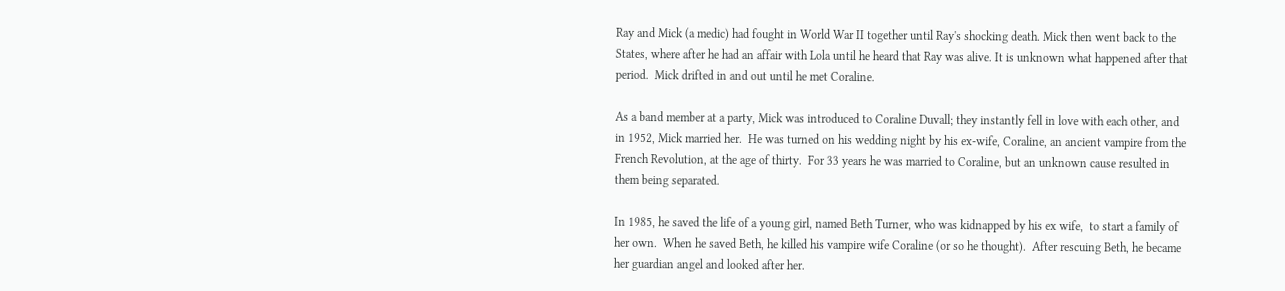Ray and Mick (a medic) had fought in World War II together until Ray's shocking death. Mick then went back to the States, where after he had an affair with Lola until he heard that Ray was alive. It is unknown what happened after that period.  Mick drifted in and out until he met Coraline.

As a band member at a party, Mick was introduced to Coraline Duvall; they instantly fell in love with each other, and in 1952, Mick married her.  He was turned on his wedding night by his ex-wife, Coraline, an ancient vampire from the French Revolution, at the age of thirty.  For 33 years he was married to Coraline, but an unknown cause resulted in them being separated.

In 1985, he saved the life of a young girl, named Beth Turner, who was kidnapped by his ex wife,  to start a family of her own.  When he saved Beth, he killed his vampire wife Coraline (or so he thought).  After rescuing Beth, he became her guardian angel and looked after her.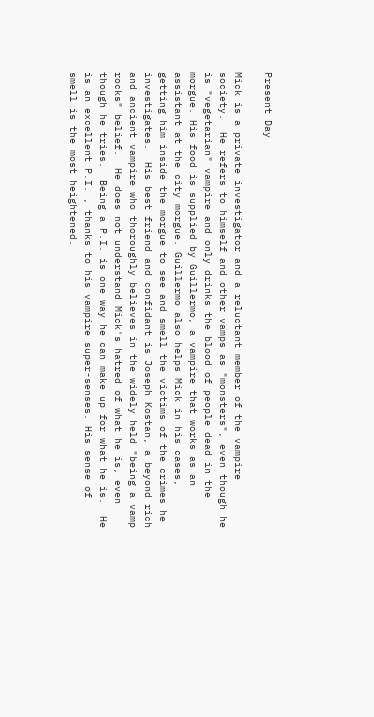Present Day

Mick is a private investigator and a reluctant member of the vampire society.  He refers to himself and other vamps as "monsters", even though he is "vegetarian" vampire and only drinks the blood of people dead in the morgue. His food is supplied by Guillermo, a vampire that works as an assistant at the city morgue. Guillermo also helps Mick in his cases, getting him inside the morgue to see and smell the victims of the crimes he investigates.  His best friend and confidant is Joseph Kostan, a beyond rich and ancient vampire who thoroughly believes in the widely held "being a vamp rocks" belief.  He does not understand Mick's hatred of what he is, even though he tries.  Being a P.I. is one way he can make up for what he is.  He is an excellent P.I. , thanks to his vampire super-senses. His sense of smell is the most heightened.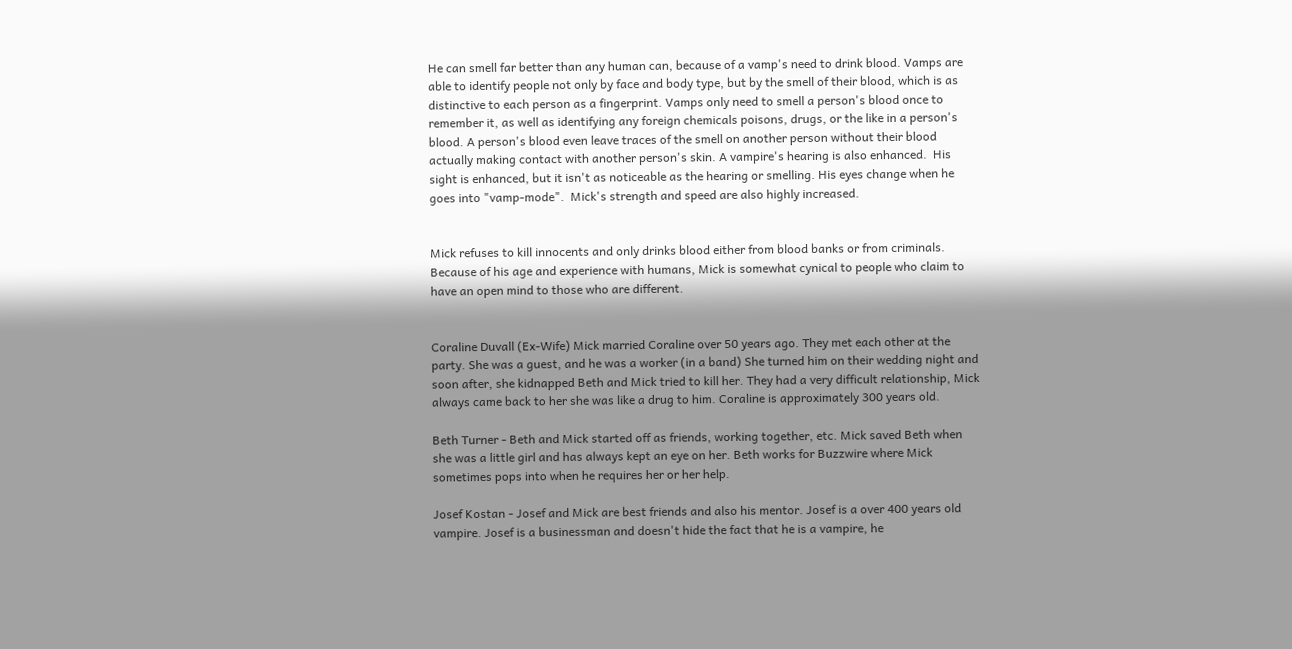He can smell far better than any human can, because of a vamp's need to drink blood. Vamps are able to identify people not only by face and body type, but by the smell of their blood, which is as distinctive to each person as a fingerprint. Vamps only need to smell a person's blood once to remember it, as well as identifying any foreign chemicals poisons, drugs, or the like in a person's blood. A person's blood even leave traces of the smell on another person without their blood actually making contact with another person's skin. A vampire's hearing is also enhanced.  His sight is enhanced, but it isn't as noticeable as the hearing or smelling. His eyes change when he goes into "vamp-mode".  Mick's strength and speed are also highly increased.


Mick refuses to kill innocents and only drinks blood either from blood banks or from criminals. Because of his age and experience with humans, Mick is somewhat cynical to people who claim to have an open mind to those who are different.


Coraline Duvall (Ex-Wife) Mick married Coraline over 50 years ago. They met each other at the party. She was a guest, and he was a worker (in a band) She turned him on their wedding night and soon after, she kidnapped Beth and Mick tried to kill her. They had a very difficult relationship, Mick always came back to her she was like a drug to him. Coraline is approximately 300 years old.

Beth Turner - Beth and Mick started off as friends, working together, etc. Mick saved Beth when she was a little girl and has always kept an eye on her. Beth works for Buzzwire where Mick sometimes pops into when he requires her or her help.

Josef Kostan - Josef and Mick are best friends and also his mentor. Josef is a over 400 years old vampire. Josef is a businessman and doesn't hide the fact that he is a vampire, he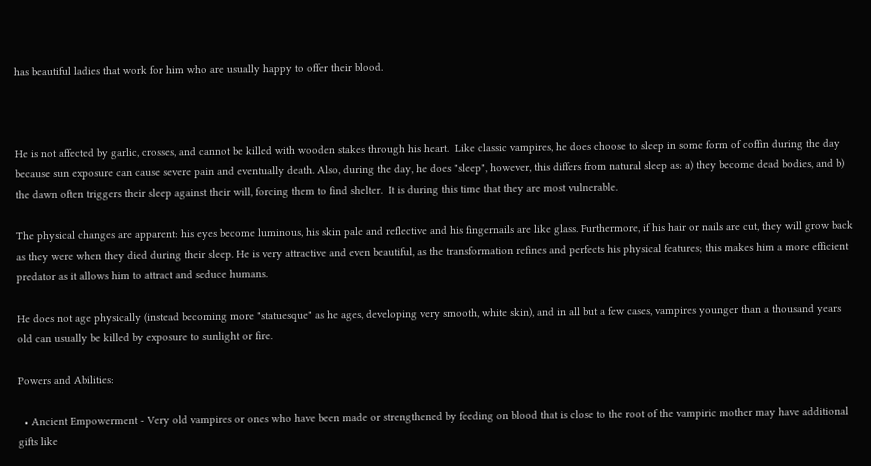has beautiful ladies that work for him who are usually happy to offer their blood.



He is not affected by garlic, crosses, and cannot be killed with wooden stakes through his heart.  Like classic vampires, he does choose to sleep in some form of coffin during the day because sun exposure can cause severe pain and eventually death. Also, during the day, he does "sleep", however, this differs from natural sleep as: a) they become dead bodies, and b) the dawn often triggers their sleep against their will, forcing them to find shelter.  It is during this time that they are most vulnerable.

The physical changes are apparent: his eyes become luminous, his skin pale and reflective and his fingernails are like glass. Furthermore, if his hair or nails are cut, they will grow back as they were when they died during their sleep. He is very attractive and even beautiful, as the transformation refines and perfects his physical features; this makes him a more efficient predator as it allows him to attract and seduce humans.

He does not age physically (instead becoming more "statuesque" as he ages, developing very smooth, white skin), and in all but a few cases, vampires younger than a thousand years old can usually be killed by exposure to sunlight or fire.

Powers and Abilities:

  • Ancient Empowerment - Very old vampires or ones who have been made or strengthened by feeding on blood that is close to the root of the vampiric mother may have additional gifts like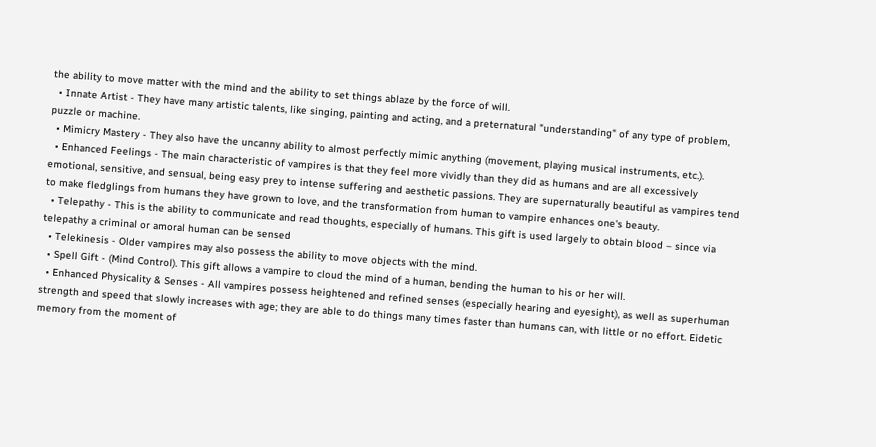the ability to move matter with the mind and the ability to set things ablaze by the force of will.
  • Innate Artist - They have many artistic talents, like singing, painting and acting, and a preternatural "understanding" of any type of problem, puzzle or machine.
  • Mimicry Mastery - They also have the uncanny ability to almost perfectly mimic anything (movement, playing musical instruments, etc.).
  • Enhanced Feelings - The main characteristic of vampires is that they feel more vividly than they did as humans and are all excessively emotional, sensitive, and sensual, being easy prey to intense suffering and aesthetic passions. They are supernaturally beautiful as vampires tend to make fledglings from humans they have grown to love, and the transformation from human to vampire enhances one's beauty.
  • Telepathy - This is the ability to communicate and read thoughts, especially of humans. This gift is used largely to obtain blood – since via telepathy a criminal or amoral human can be sensed
  • Telekinesis - Older vampires may also possess the ability to move objects with the mind.
  • Spell Gift - (Mind Control). This gift allows a vampire to cloud the mind of a human, bending the human to his or her will.
  • Enhanced Physicality & Senses - All vampires possess heightened and refined senses (especially hearing and eyesight), as well as superhuman strength and speed that slowly increases with age; they are able to do things many times faster than humans can, with little or no effort. Eidetic memory from the moment of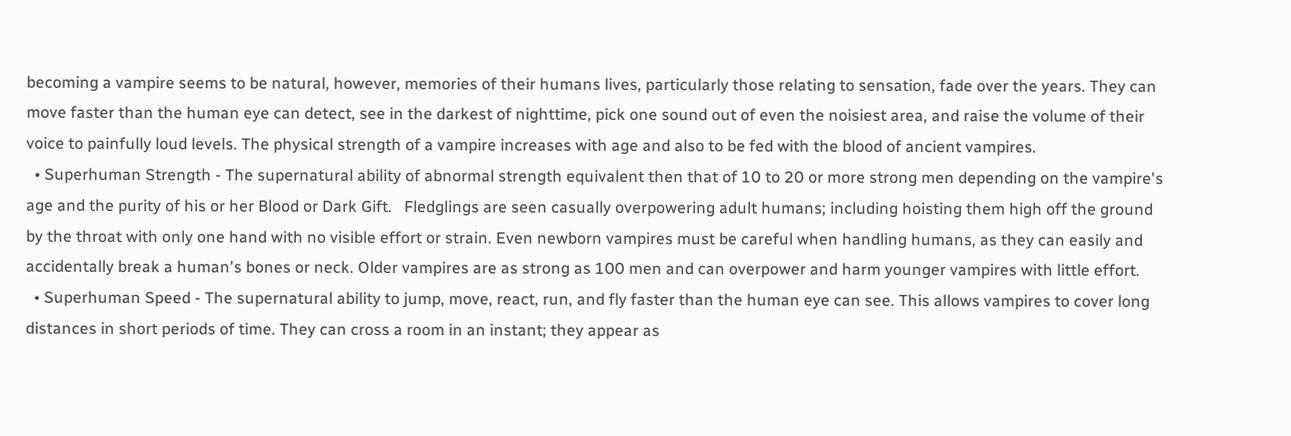becoming a vampire seems to be natural, however, memories of their humans lives, particularly those relating to sensation, fade over the years. They can move faster than the human eye can detect, see in the darkest of nighttime, pick one sound out of even the noisiest area, and raise the volume of their voice to painfully loud levels. The physical strength of a vampire increases with age and also to be fed with the blood of ancient vampires.
  • Superhuman Strength - The supernatural ability of abnormal strength equivalent then that of 10 to 20 or more strong men depending on the vampire's age and the purity of his or her Blood or Dark Gift.   Fledglings are seen casually overpowering adult humans; including hoisting them high off the ground by the throat with only one hand with no visible effort or strain. Even newborn vampires must be careful when handling humans, as they can easily and accidentally break a human's bones or neck. Older vampires are as strong as 100 men and can overpower and harm younger vampires with little effort.
  • Superhuman Speed - The supernatural ability to jump, move, react, run, and fly faster than the human eye can see. This allows vampires to cover long distances in short periods of time. They can cross a room in an instant; they appear as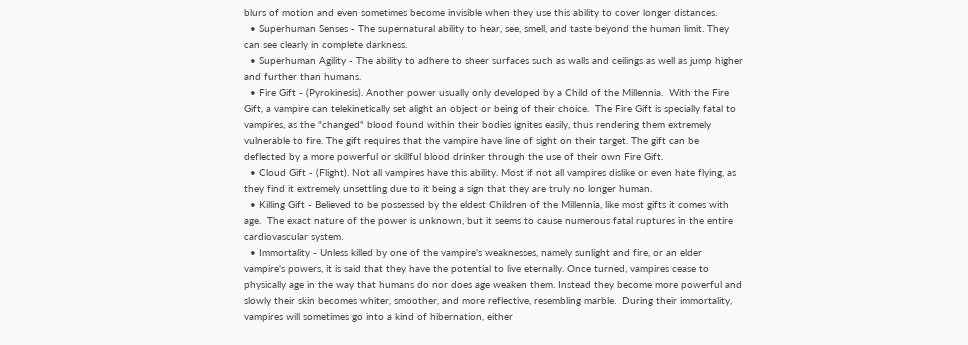blurs of motion and even sometimes become invisible when they use this ability to cover longer distances.
  • Superhuman Senses - The supernatural ability to hear, see, smell, and taste beyond the human limit. They can see clearly in complete darkness.
  • Superhuman Agility - The ability to adhere to sheer surfaces such as walls and ceilings as well as jump higher and further than humans.
  • Fire Gift - (Pyrokinesis). Another power usually only developed by a Child of the Millennia.  With the Fire Gift, a vampire can telekinetically set alight an object or being of their choice.  The Fire Gift is specially fatal to vampires, as the "changed" blood found within their bodies ignites easily, thus rendering them extremely vulnerable to fire. The gift requires that the vampire have line of sight on their target. The gift can be deflected by a more powerful or skillful blood drinker through the use of their own Fire Gift.
  • Cloud Gift - (Flight). Not all vampires have this ability. Most if not all vampires dislike or even hate flying, as they find it extremely unsettling due to it being a sign that they are truly no longer human.
  • Killing Gift - Believed to be possessed by the eldest Children of the Millennia, like most gifts it comes with age.  The exact nature of the power is unknown, but it seems to cause numerous fatal ruptures in the entire cardiovascular system.
  • Immortality - Unless killed by one of the vampire's weaknesses, namely sunlight and fire, or an elder vampire's powers, it is said that they have the potential to live eternally. Once turned, vampires cease to physically age in the way that humans do nor does age weaken them. Instead they become more powerful and slowly their skin becomes whiter, smoother, and more reflective, resembling marble.  During their immortality, vampires will sometimes go into a kind of hibernation, either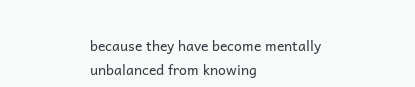because they have become mentally unbalanced from knowing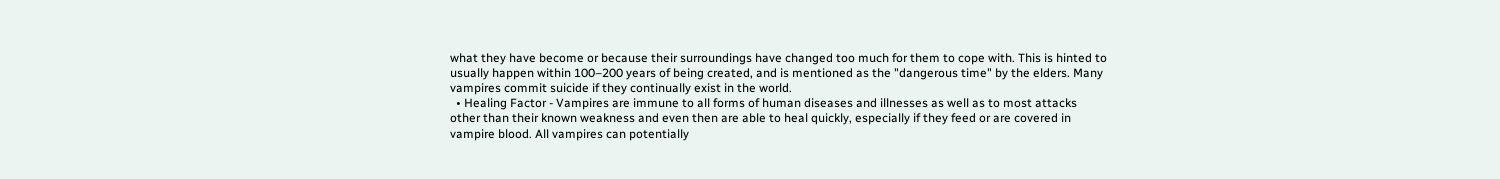what they have become or because their surroundings have changed too much for them to cope with. This is hinted to usually happen within 100–200 years of being created, and is mentioned as the "dangerous time" by the elders. Many vampires commit suicide if they continually exist in the world.
  • Healing Factor - Vampires are immune to all forms of human diseases and illnesses as well as to most attacks other than their known weakness and even then are able to heal quickly, especially if they feed or are covered in vampire blood. All vampires can potentially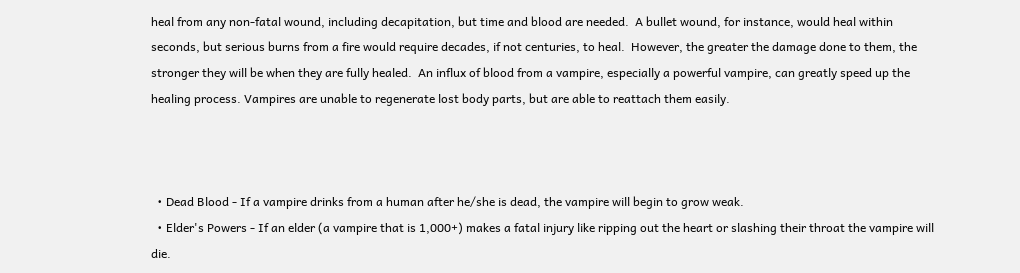heal from any non-fatal wound, including decapitation, but time and blood are needed.  A bullet wound, for instance, would heal within seconds, but serious burns from a fire would require decades, if not centuries, to heal.  However, the greater the damage done to them, the stronger they will be when they are fully healed.  An influx of blood from a vampire, especially a powerful vampire, can greatly speed up the healing process. Vampires are unable to regenerate lost body parts, but are able to reattach them easily.



  • Dead Blood - If a vampire drinks from a human after he/she is dead, the vampire will begin to grow weak.
  • Elder's Powers - If an elder (a vampire that is 1,000+) makes a fatal injury like ripping out the heart or slashing their throat the vampire will die.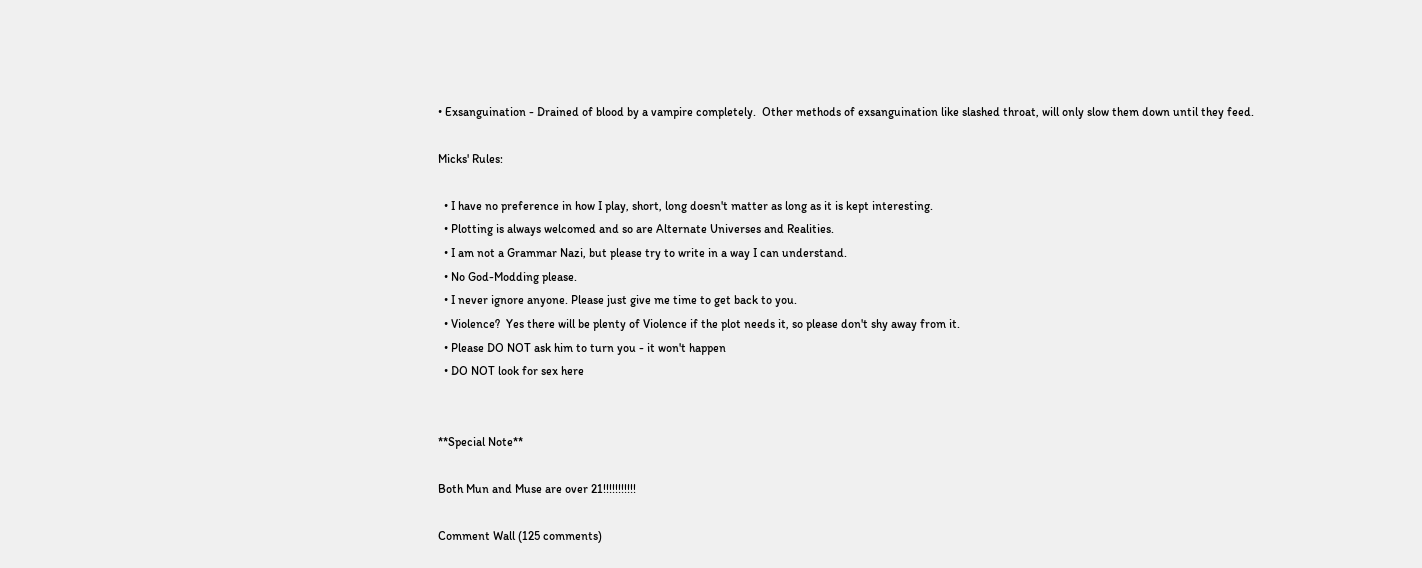• Exsanguination - Drained of blood by a vampire completely.  Other methods of exsanguination like slashed throat, will only slow them down until they feed.

Micks' Rules:

  • I have no preference in how I play, short, long doesn't matter as long as it is kept interesting.
  • Plotting is always welcomed and so are Alternate Universes and Realities.
  • I am not a Grammar Nazi, but please try to write in a way I can understand.
  • No God-Modding please.
  • I never ignore anyone. Please just give me time to get back to you.
  • Violence?  Yes there will be plenty of Violence if the plot needs it, so please don't shy away from it.
  • Please DO NOT ask him to turn you - it won't happen
  • DO NOT look for sex here


**Special Note**

Both Mun and Muse are over 21!!!!!!!!!!!

Comment Wall (125 comments)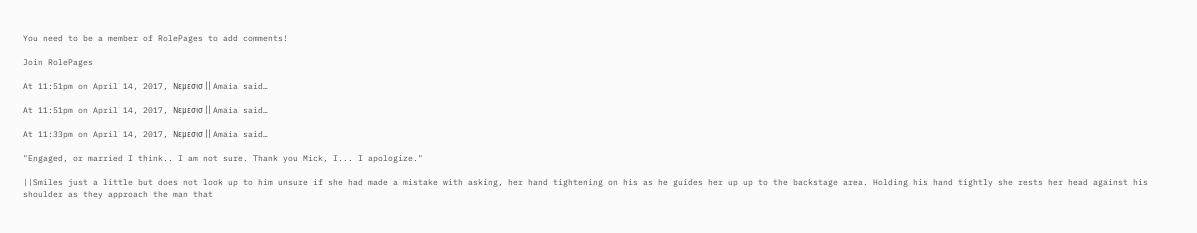You need to be a member of RolePages to add comments!

Join RolePages

At 11:51pm on April 14, 2017, Νεμεσισ || Amaia said…

At 11:51pm on April 14, 2017, Νεμεσισ || Amaia said…

At 11:33pm on April 14, 2017, Νεμεσισ || Amaia said…

"Engaged, or married I think.. I am not sure. Thank you Mick, I... I apologize."

||Smiles just a little but does not look up to him unsure if she had made a mistake with asking, her hand tightening on his as he guides her up up to the backstage area. Holding his hand tightly she rests her head against his shoulder as they approach the man that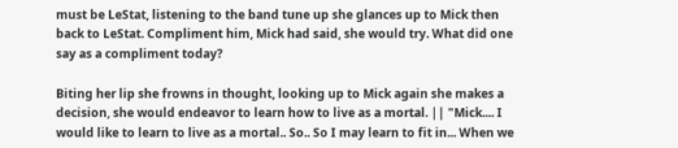must be LeStat, listening to the band tune up she glances up to Mick then back to LeStat. Compliment him, Mick had said, she would try. What did one say as a compliment today?

Biting her lip she frowns in thought, looking up to Mick again she makes a decision, she would endeavor to learn how to live as a mortal. || "Mick.... I would like to learn to live as a mortal.. So.. So I may learn to fit in... When we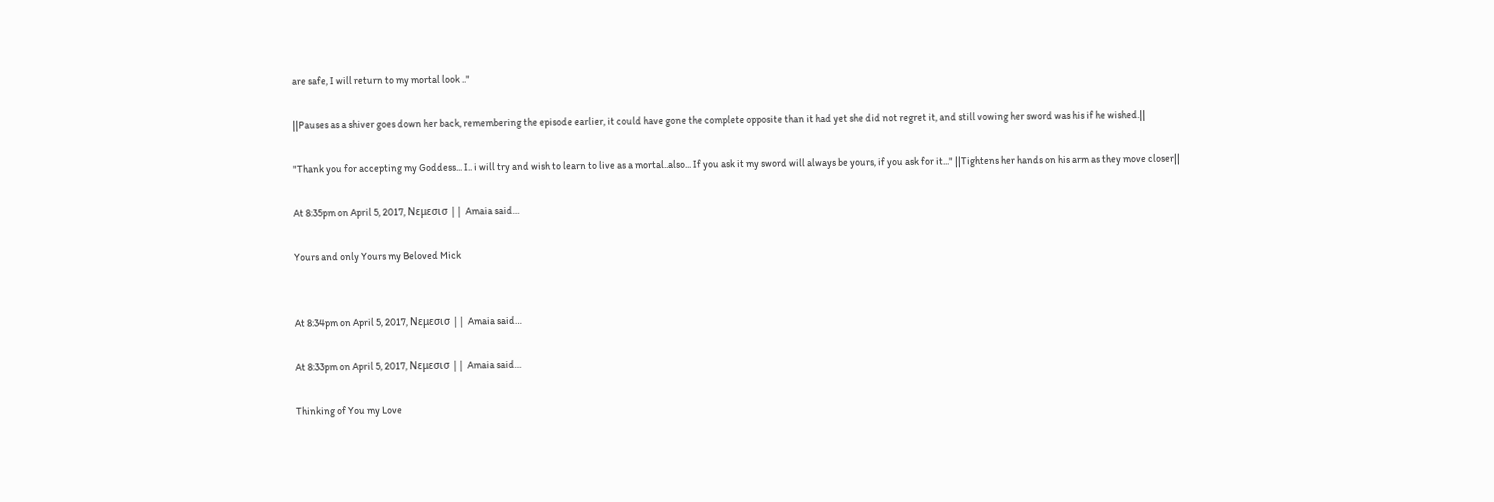are safe, I will return to my mortal look .."

||Pauses as a shiver goes down her back, remembering the episode earlier, it could have gone the complete opposite than it had yet she did not regret it, and still vowing her sword was his if he wished.||

"Thank you for accepting my Goddess... I.. i will try and wish to learn to live as a mortal..also... If you ask it my sword will always be yours, if you ask for it..." ||Tightens her hands on his arm as they move closer||

At 8:35pm on April 5, 2017, Νεμεσισ || Amaia said…

Yours and only Yours my Beloved Mick


At 8:34pm on April 5, 2017, Νεμεσισ || Amaia said…

At 8:33pm on April 5, 2017, Νεμεσισ || Amaia said…

Thinking of You my Love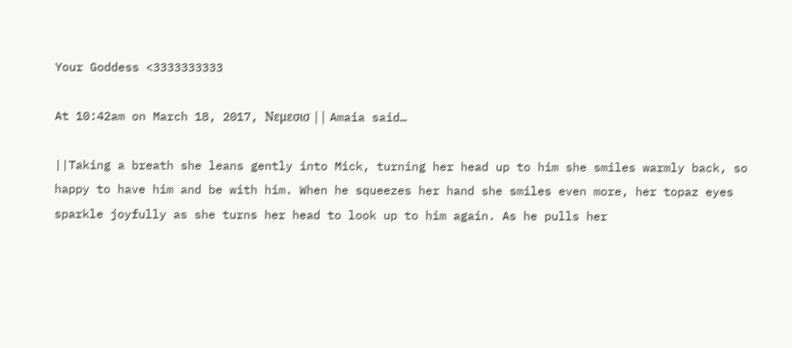Your Goddess <3333333333

At 10:42am on March 18, 2017, Νεμεσισ || Amaia said…

||Taking a breath she leans gently into Mick, turning her head up to him she smiles warmly back, so happy to have him and be with him. When he squeezes her hand she smiles even more, her topaz eyes sparkle joyfully as she turns her head to look up to him again. As he pulls her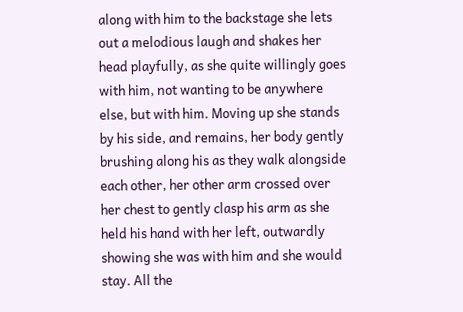along with him to the backstage she lets out a melodious laugh and shakes her head playfully, as she quite willingly goes with him, not wanting to be anywhere else, but with him. Moving up she stands by his side, and remains, her body gently brushing along his as they walk alongside each other, her other arm crossed over her chest to gently clasp his arm as she held his hand with her left, outwardly showing she was with him and she would stay. All the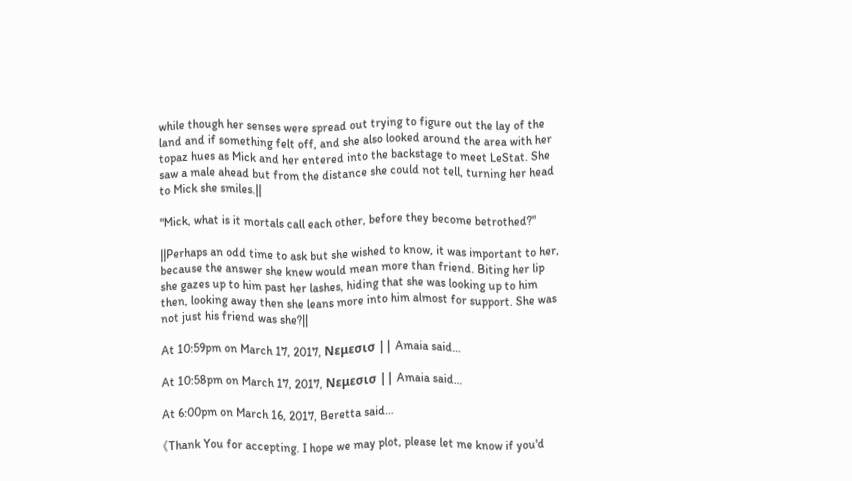while though her senses were spread out trying to figure out the lay of the land and if something felt off, and she also looked around the area with her topaz hues as Mick and her entered into the backstage to meet LeStat. She saw a male ahead but from the distance she could not tell, turning her head to Mick she smiles.||

"Mick, what is it mortals call each other, before they become betrothed?"

||Perhaps an odd time to ask but she wished to know, it was important to her, because the answer she knew would mean more than friend. Biting her lip she gazes up to him past her lashes, hiding that she was looking up to him then, looking away then she leans more into him almost for support. She was not just his friend was she?||

At 10:59pm on March 17, 2017, Νεμεσισ || Amaia said…

At 10:58pm on March 17, 2017, Νεμεσισ || Amaia said…

At 6:00pm on March 16, 2017, Beretta said…

《Thank You for accepting. I hope we may plot, please let me know if you'd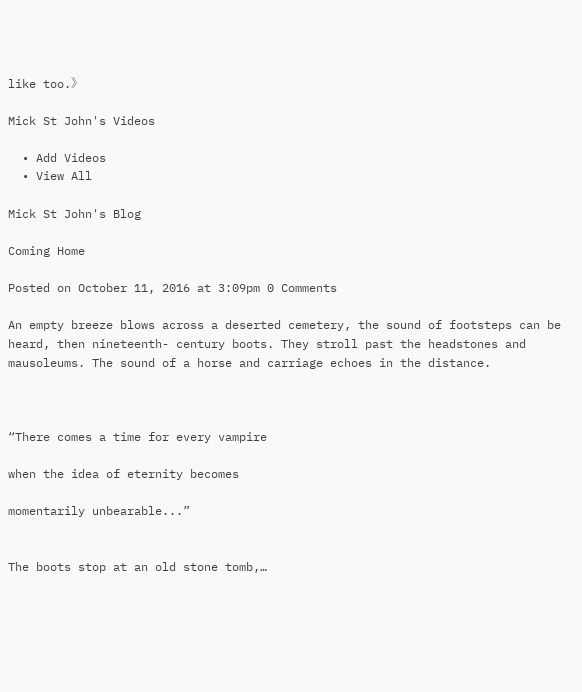like too.》

Mick St John's Videos

  • Add Videos
  • View All

Mick St John's Blog

Coming Home

Posted on October 11, 2016 at 3:09pm 0 Comments

An empty breeze blows across a deserted cemetery, the sound of footsteps can be heard, then nineteenth- century boots. They stroll past the headstones and mausoleums. The sound of a horse and carriage echoes in the distance.



“There comes a time for every vampire

when the idea of eternity becomes

momentarily unbearable...”


The boots stop at an old stone tomb,…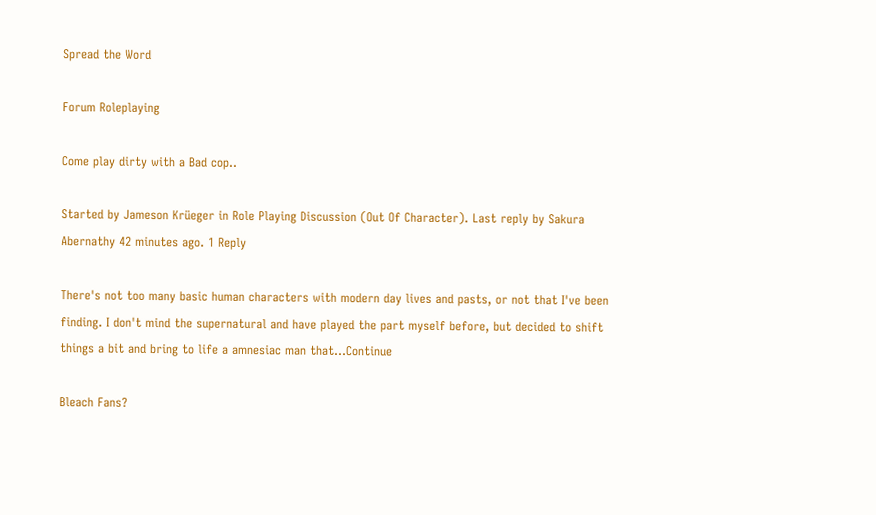Spread the Word

Forum Roleplaying

Come play dirty with a Bad cop..

Started by Jameson Krüeger in Role Playing Discussion (Out Of Character). Last reply by Sakura Abernathy 42 minutes ago. 1 Reply

There's not too many basic human characters with modern day lives and pasts, or not that I've been finding. I don't mind the supernatural and have played the part myself before, but decided to shift things a bit and bring to life a amnesiac man that…Continue

Bleach Fans?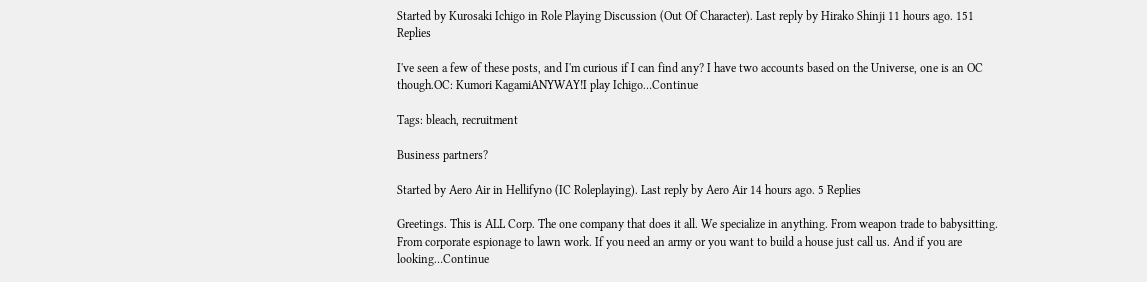Started by Kurosaki Ichigo in Role Playing Discussion (Out Of Character). Last reply by Hirako Shinji 11 hours ago. 151 Replies

I've seen a few of these posts, and I'm curious if I can find any? I have two accounts based on the Universe, one is an OC though.OC: Kumori KagamiANYWAY!I play Ichigo…Continue

Tags: bleach, recruitment

Business partners?

Started by Aero Air in Hellifyno (IC Roleplaying). Last reply by Aero Air 14 hours ago. 5 Replies

Greetings. This is ALL Corp. The one company that does it all. We specialize in anything. From weapon trade to babysitting. From corporate espionage to lawn work. If you need an army or you want to build a house just call us. And if you are looking…Continue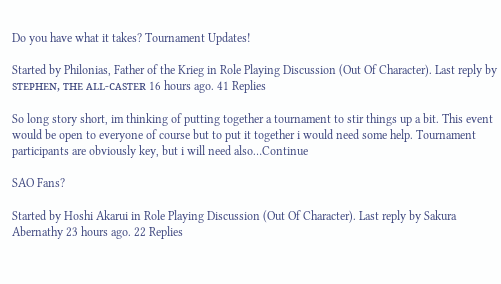Do you have what it takes? Tournament Updates!

Started by Philonias, Father of the Krieg in Role Playing Discussion (Out Of Character). Last reply by sᴛᴇᴘʜᴇɴ, ᴛʜᴇ ᴀʟʟ-ᴄᴀsᴛᴇʀ 16 hours ago. 41 Replies

So long story short, im thinking of putting together a tournament to stir things up a bit. This event would be open to everyone of course but to put it together i would need some help. Tournament participants are obviously key, but i will need also…Continue

SAO Fans?

Started by Hoshi Akarui in Role Playing Discussion (Out Of Character). Last reply by Sakura Abernathy 23 hours ago. 22 Replies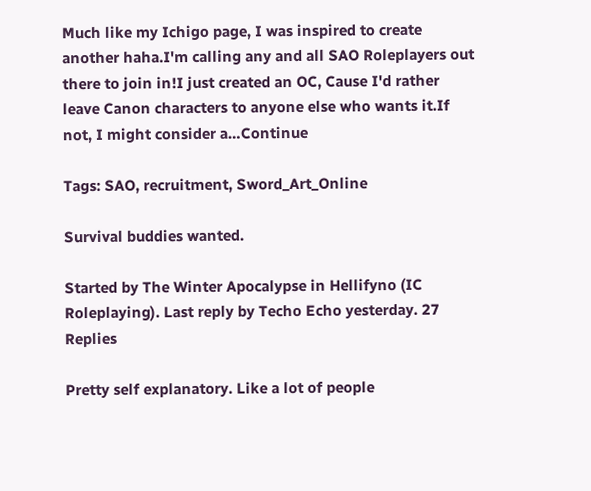Much like my Ichigo page, I was inspired to create another haha.I'm calling any and all SAO Roleplayers out there to join in!I just created an OC, Cause I'd rather leave Canon characters to anyone else who wants it.If not, I might consider a…Continue

Tags: SAO, recruitment, Sword_Art_Online

Survival buddies wanted.

Started by The Winter Apocalypse in Hellifyno (IC Roleplaying). Last reply by Techo Echo yesterday. 27 Replies

Pretty self explanatory. Like a lot of people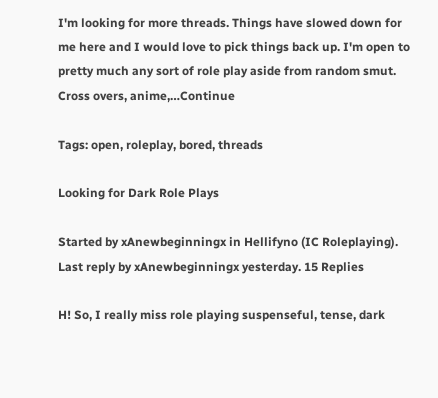I'm looking for more threads. Things have slowed down for me here and I would love to pick things back up. I'm open to pretty much any sort of role play aside from random smut. Cross overs, anime,…Continue

Tags: open, roleplay, bored, threads

Looking for Dark Role Plays

Started by xAnewbeginningx in Hellifyno (IC Roleplaying). Last reply by xAnewbeginningx yesterday. 15 Replies

H! So, I really miss role playing suspenseful, tense, dark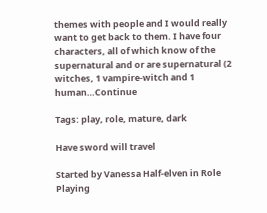themes with people and I would really want to get back to them. I have four characters, all of which know of the supernatural and or are supernatural (2 witches, 1 vampire-witch and 1 human…Continue

Tags: play, role, mature, dark

Have sword will travel

Started by Vanessa Half-elven in Role Playing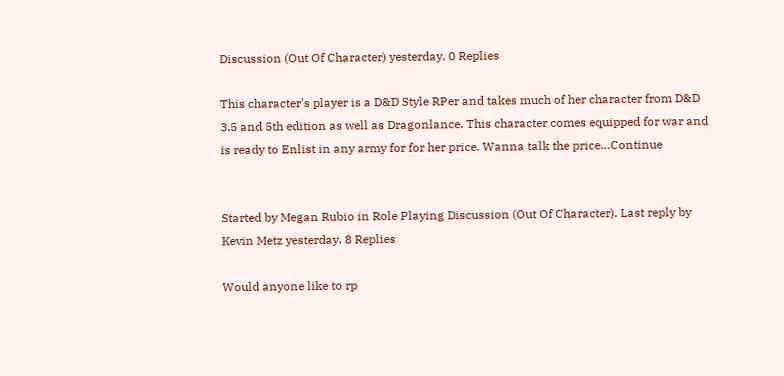Discussion (Out Of Character) yesterday. 0 Replies

This character's player is a D&D Style RPer and takes much of her character from D&D 3.5 and 5th edition as well as Dragonlance. This character comes equipped for war and is ready to Enlist in any army for for her price. Wanna talk the price…Continue


Started by Megan Rubio in Role Playing Discussion (Out Of Character). Last reply by Kevin Metz yesterday. 8 Replies

Would anyone like to rp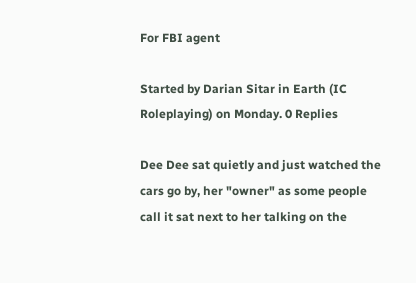For FBI agent

Started by Darian Sitar in Earth (IC Roleplaying) on Monday. 0 Replies

Dee Dee sat quietly and just watched the cars go by, her "owner" as some people call it sat next to her talking on the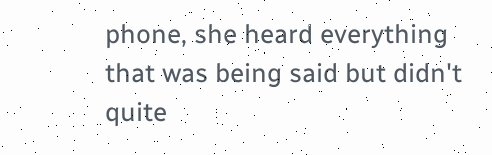phone, she heard everything that was being said but didn't quite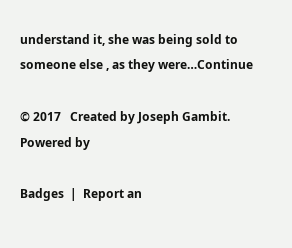understand it, she was being sold to someone else , as they were…Continue

© 2017   Created by Joseph Gambit.   Powered by

Badges  |  Report an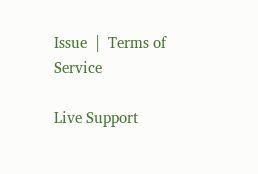Issue  |  Terms of Service

Live Support